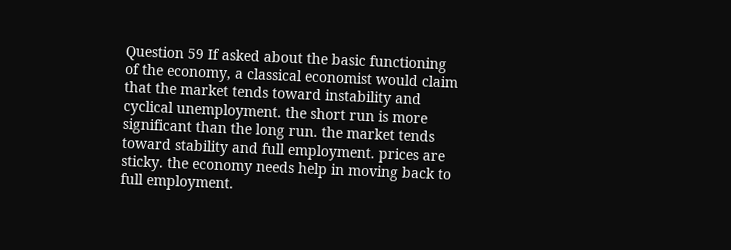Question 59 If asked about the basic functioning of the economy, a classical economist would claim that the market tends toward instability and cyclical unemployment. the short run is more significant than the long run. the market tends toward stability and full employment. prices are sticky. the economy needs help in moving back to full employment.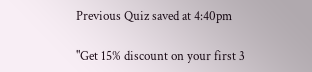Previous Quiz saved at 4:40pm

"Get 15% discount on your first 3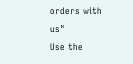orders with us"
Use the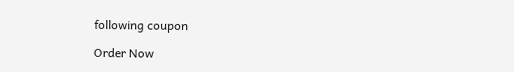following coupon

Order Now